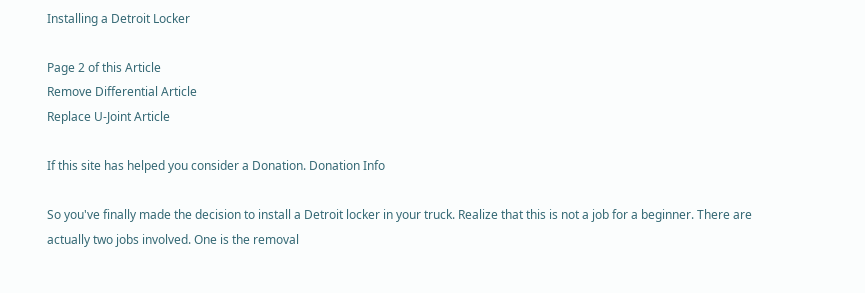Installing a Detroit Locker

Page 2 of this Article
Remove Differential Article
Replace U-Joint Article

If this site has helped you consider a Donation. Donation Info

So you've finally made the decision to install a Detroit locker in your truck. Realize that this is not a job for a beginner. There are actually two jobs involved. One is the removal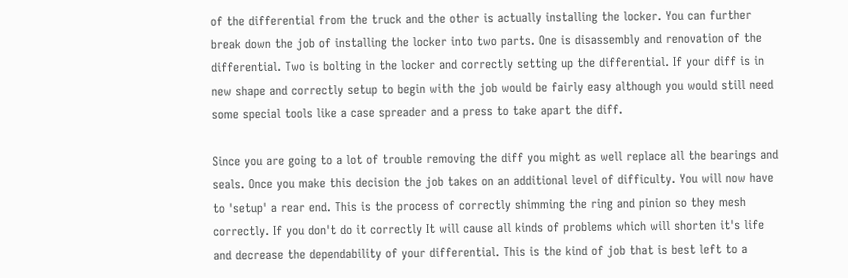of the differential from the truck and the other is actually installing the locker. You can further break down the job of installing the locker into two parts. One is disassembly and renovation of the differential. Two is bolting in the locker and correctly setting up the differential. If your diff is in new shape and correctly setup to begin with the job would be fairly easy although you would still need some special tools like a case spreader and a press to take apart the diff.

Since you are going to a lot of trouble removing the diff you might as well replace all the bearings and seals. Once you make this decision the job takes on an additional level of difficulty. You will now have to 'setup' a rear end. This is the process of correctly shimming the ring and pinion so they mesh correctly. If you don't do it correctly It will cause all kinds of problems which will shorten it's life and decrease the dependability of your differential. This is the kind of job that is best left to a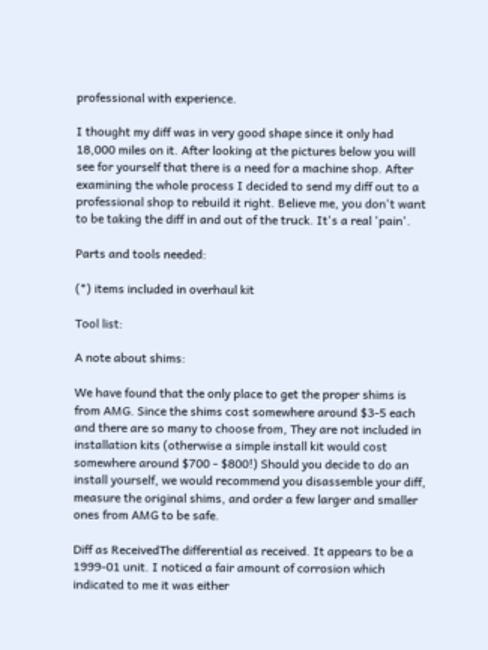professional with experience.

I thought my diff was in very good shape since it only had 18,000 miles on it. After looking at the pictures below you will see for yourself that there is a need for a machine shop. After examining the whole process I decided to send my diff out to a professional shop to rebuild it right. Believe me, you don't want to be taking the diff in and out of the truck. It's a real 'pain'.

Parts and tools needed:

(*) items included in overhaul kit

Tool list:

A note about shims:

We have found that the only place to get the proper shims is from AMG. Since the shims cost somewhere around $3-5 each and there are so many to choose from, They are not included in installation kits (otherwise a simple install kit would cost somewhere around $700 - $800!) Should you decide to do an install yourself, we would recommend you disassemble your diff, measure the original shims, and order a few larger and smaller ones from AMG to be safe.

Diff as ReceivedThe differential as received. It appears to be a 1999-01 unit. I noticed a fair amount of corrosion which indicated to me it was either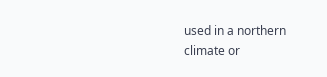used in a northern climate or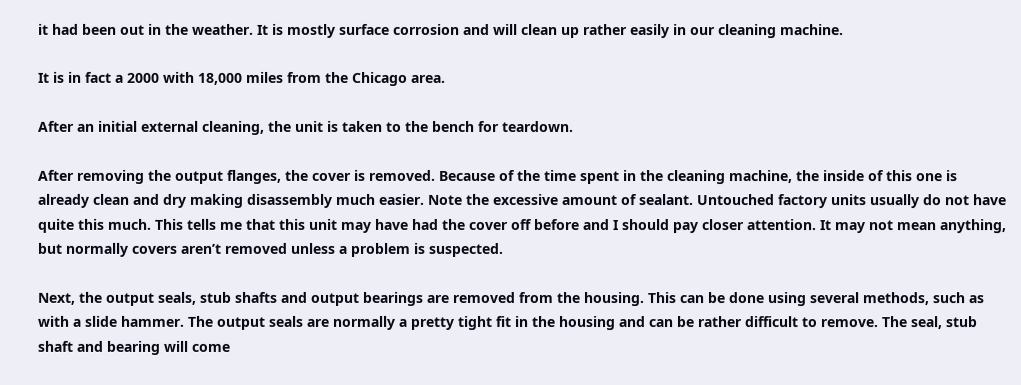it had been out in the weather. It is mostly surface corrosion and will clean up rather easily in our cleaning machine.

It is in fact a 2000 with 18,000 miles from the Chicago area.

After an initial external cleaning, the unit is taken to the bench for teardown.

After removing the output flanges, the cover is removed. Because of the time spent in the cleaning machine, the inside of this one is already clean and dry making disassembly much easier. Note the excessive amount of sealant. Untouched factory units usually do not have quite this much. This tells me that this unit may have had the cover off before and I should pay closer attention. It may not mean anything, but normally covers aren’t removed unless a problem is suspected.

Next, the output seals, stub shafts and output bearings are removed from the housing. This can be done using several methods, such as with a slide hammer. The output seals are normally a pretty tight fit in the housing and can be rather difficult to remove. The seal, stub shaft and bearing will come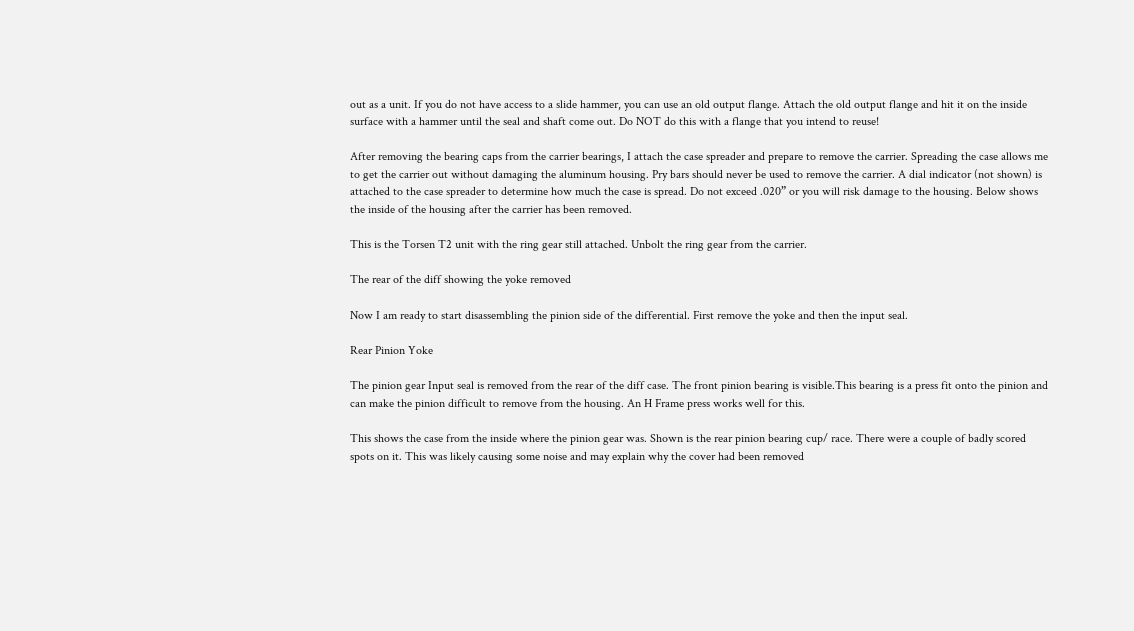out as a unit. If you do not have access to a slide hammer, you can use an old output flange. Attach the old output flange and hit it on the inside surface with a hammer until the seal and shaft come out. Do NOT do this with a flange that you intend to reuse!

After removing the bearing caps from the carrier bearings, I attach the case spreader and prepare to remove the carrier. Spreading the case allows me to get the carrier out without damaging the aluminum housing. Pry bars should never be used to remove the carrier. A dial indicator (not shown) is attached to the case spreader to determine how much the case is spread. Do not exceed .020” or you will risk damage to the housing. Below shows the inside of the housing after the carrier has been removed.

This is the Torsen T2 unit with the ring gear still attached. Unbolt the ring gear from the carrier.

The rear of the diff showing the yoke removed

Now I am ready to start disassembling the pinion side of the differential. First remove the yoke and then the input seal.

Rear Pinion Yoke

The pinion gear Input seal is removed from the rear of the diff case. The front pinion bearing is visible.This bearing is a press fit onto the pinion and can make the pinion difficult to remove from the housing. An H Frame press works well for this.

This shows the case from the inside where the pinion gear was. Shown is the rear pinion bearing cup/ race. There were a couple of badly scored spots on it. This was likely causing some noise and may explain why the cover had been removed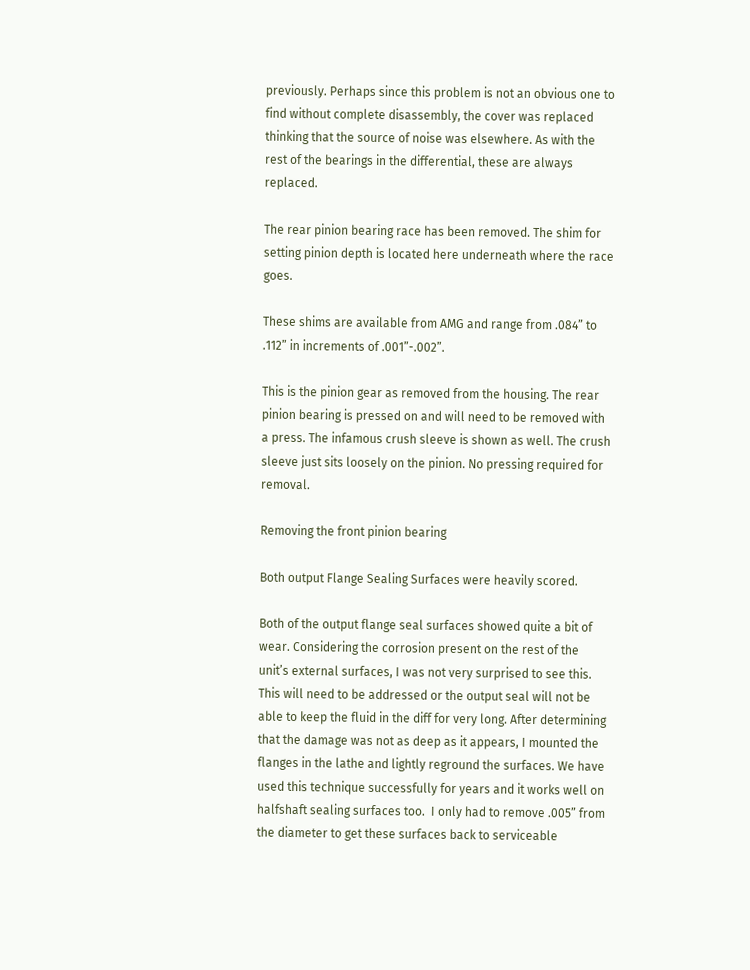previously. Perhaps since this problem is not an obvious one to find without complete disassembly, the cover was replaced thinking that the source of noise was elsewhere. As with the rest of the bearings in the differential, these are always replaced.

The rear pinion bearing race has been removed. The shim for setting pinion depth is located here underneath where the race goes.

These shims are available from AMG and range from .084” to .112” in increments of .001”-.002”.

This is the pinion gear as removed from the housing. The rear pinion bearing is pressed on and will need to be removed with a press. The infamous crush sleeve is shown as well. The crush sleeve just sits loosely on the pinion. No pressing required for removal.

Removing the front pinion bearing

Both output Flange Sealing Surfaces were heavily scored.

Both of the output flange seal surfaces showed quite a bit of wear. Considering the corrosion present on the rest of the unit’s external surfaces, I was not very surprised to see this. This will need to be addressed or the output seal will not be able to keep the fluid in the diff for very long. After determining that the damage was not as deep as it appears, I mounted the flanges in the lathe and lightly reground the surfaces. We have used this technique successfully for years and it works well on halfshaft sealing surfaces too.  I only had to remove .005” from the diameter to get these surfaces back to serviceable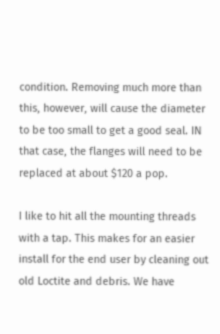condition. Removing much more than this, however, will cause the diameter to be too small to get a good seal. IN that case, the flanges will need to be replaced at about $120 a pop.

I like to hit all the mounting threads with a tap. This makes for an easier install for the end user by cleaning out old Loctite and debris. We have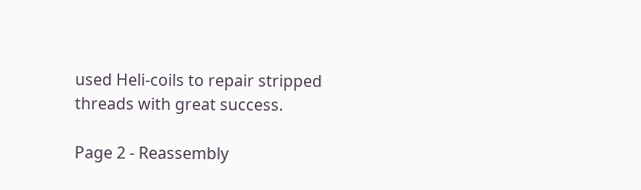used Heli-coils to repair stripped threads with great success.

Page 2 - Reassembly